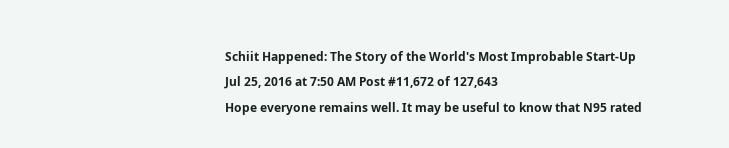Schiit Happened: The Story of the World's Most Improbable Start-Up
Jul 25, 2016 at 7:50 AM Post #11,672 of 127,643
Hope everyone remains well. It may be useful to know that N95 rated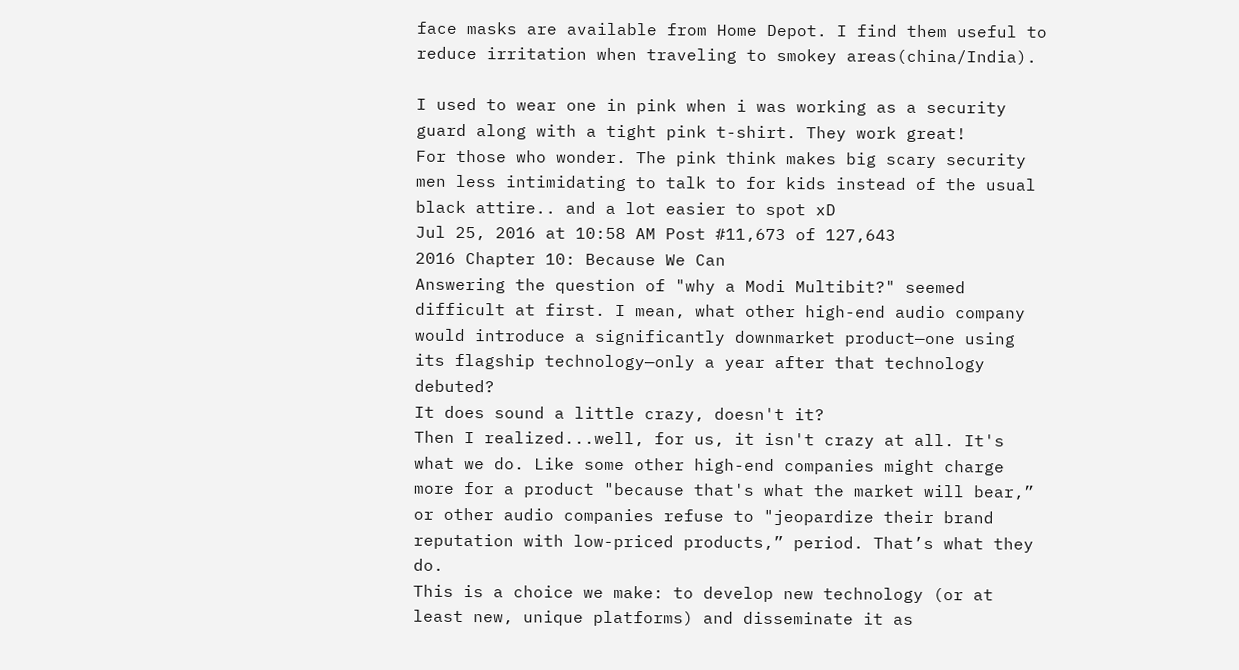face masks are available from Home Depot. I find them useful to reduce irritation when traveling to smokey areas(china/India).

I used to wear one in pink when i was working as a security guard along with a tight pink t-shirt. They work great!
For those who wonder. The pink think makes big scary security men less intimidating to talk to for kids instead of the usual black attire.. and a lot easier to spot xD
Jul 25, 2016 at 10:58 AM Post #11,673 of 127,643
2016 Chapter 10: Because We Can
Answering the question of "why a Modi Multibit?" seemed difficult at first. I mean, what other high-end audio company would introduce a significantly downmarket product—one using its flagship technology—only a year after that technology debuted?
It does sound a little crazy, doesn't it?
Then I realized...well, for us, it isn't crazy at all. It's what we do. Like some other high-end companies might charge more for a product "because that's what the market will bear,” or other audio companies refuse to "jeopardize their brand reputation with low-priced products,” period. That’s what they do.
This is a choice we make: to develop new technology (or at least new, unique platforms) and disseminate it as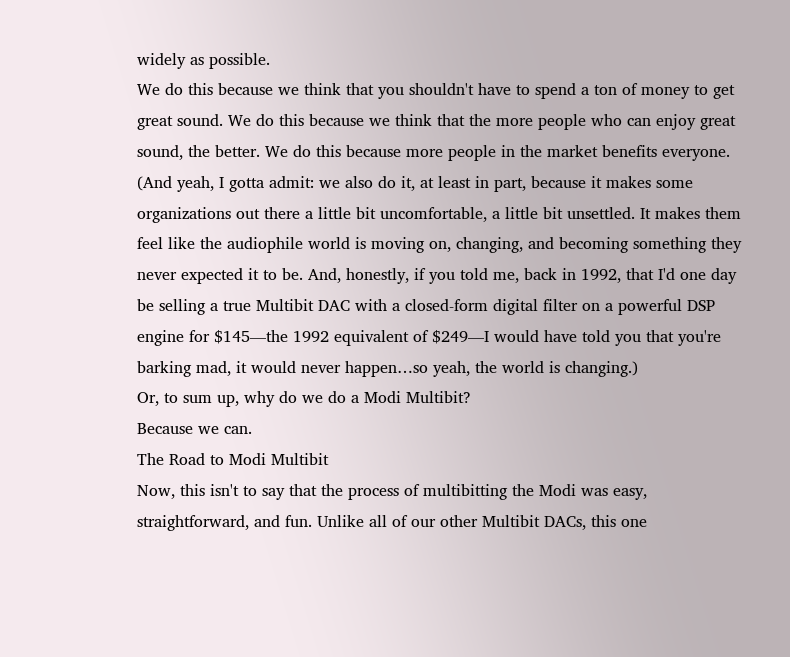widely as possible.
We do this because we think that you shouldn't have to spend a ton of money to get great sound. We do this because we think that the more people who can enjoy great sound, the better. We do this because more people in the market benefits everyone.
(And yeah, I gotta admit: we also do it, at least in part, because it makes some organizations out there a little bit uncomfortable, a little bit unsettled. It makes them feel like the audiophile world is moving on, changing, and becoming something they never expected it to be. And, honestly, if you told me, back in 1992, that I'd one day be selling a true Multibit DAC with a closed-form digital filter on a powerful DSP engine for $145—the 1992 equivalent of $249—I would have told you that you're barking mad, it would never happen…so yeah, the world is changing.)
Or, to sum up, why do we do a Modi Multibit?
Because we can.
The Road to Modi Multibit
Now, this isn't to say that the process of multibitting the Modi was easy, straightforward, and fun. Unlike all of our other Multibit DACs, this one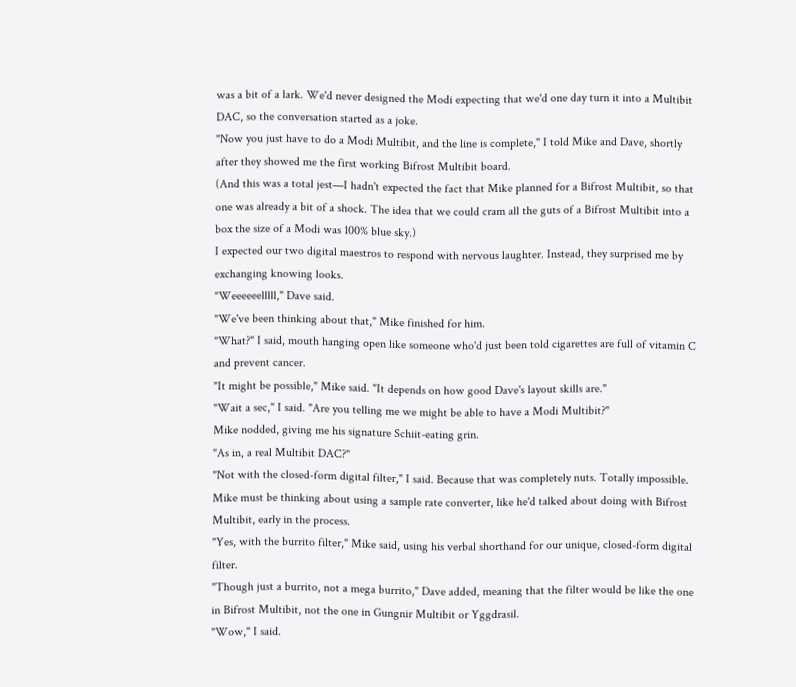was a bit of a lark. We'd never designed the Modi expecting that we'd one day turn it into a Multibit DAC, so the conversation started as a joke.
"Now you just have to do a Modi Multibit, and the line is complete," I told Mike and Dave, shortly after they showed me the first working Bifrost Multibit board.
(And this was a total jest—I hadn't expected the fact that Mike planned for a Bifrost Multibit, so that one was already a bit of a shock. The idea that we could cram all the guts of a Bifrost Multibit into a box the size of a Modi was 100% blue sky.)
I expected our two digital maestros to respond with nervous laughter. Instead, they surprised me by exchanging knowing looks.
"Weeeeeelllll," Dave said.
"We've been thinking about that," Mike finished for him.
"What?" I said, mouth hanging open like someone who'd just been told cigarettes are full of vitamin C and prevent cancer.
"It might be possible," Mike said. "It depends on how good Dave's layout skills are."
"Wait a sec," I said. "Are you telling me we might be able to have a Modi Multibit?"
Mike nodded, giving me his signature Schiit-eating grin.
"As in, a real Multibit DAC?"
"Not with the closed-form digital filter," I said. Because that was completely nuts. Totally impossible. Mike must be thinking about using a sample rate converter, like he'd talked about doing with Bifrost Multibit, early in the process.
"Yes, with the burrito filter," Mike said, using his verbal shorthand for our unique, closed-form digital filter.
"Though just a burrito, not a mega burrito," Dave added, meaning that the filter would be like the one in Bifrost Multibit, not the one in Gungnir Multibit or Yggdrasil.
"Wow," I said.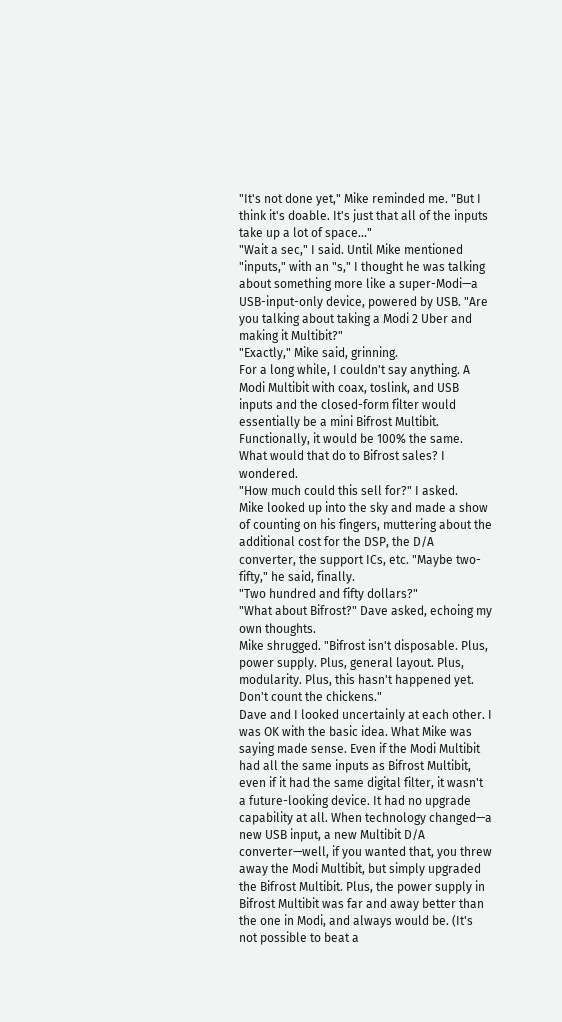"It's not done yet," Mike reminded me. "But I think it's doable. It's just that all of the inputs take up a lot of space..."
"Wait a sec," I said. Until Mike mentioned "inputs," with an "s," I thought he was talking about something more like a super-Modi—a USB-input-only device, powered by USB. "Are you talking about taking a Modi 2 Uber and making it Multibit?"
"Exactly," Mike said, grinning.
For a long while, I couldn't say anything. A Modi Multibit with coax, toslink, and USB inputs and the closed-form filter would essentially be a mini Bifrost Multibit. Functionally, it would be 100% the same.
What would that do to Bifrost sales? I wondered.
"How much could this sell for?" I asked.
Mike looked up into the sky and made a show of counting on his fingers, muttering about the additional cost for the DSP, the D/A converter, the support ICs, etc. "Maybe two-fifty," he said, finally.
"Two hundred and fifty dollars?"
"What about Bifrost?" Dave asked, echoing my own thoughts.
Mike shrugged. "Bifrost isn't disposable. Plus, power supply. Plus, general layout. Plus, modularity. Plus, this hasn't happened yet. Don't count the chickens."
Dave and I looked uncertainly at each other. I was OK with the basic idea. What Mike was saying made sense. Even if the Modi Multibit had all the same inputs as Bifrost Multibit, even if it had the same digital filter, it wasn't a future-looking device. It had no upgrade capability at all. When technology changed—a new USB input, a new Multibit D/A converter—well, if you wanted that, you threw away the Modi Multibit, but simply upgraded the Bifrost Multibit. Plus, the power supply in Bifrost Multibit was far and away better than the one in Modi, and always would be. (It's not possible to beat a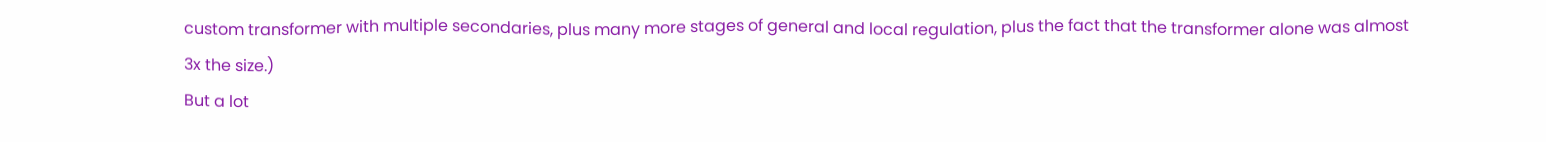custom transformer with multiple secondaries, plus many more stages of general and local regulation, plus the fact that the transformer alone was almost 3x the size.)
But a lot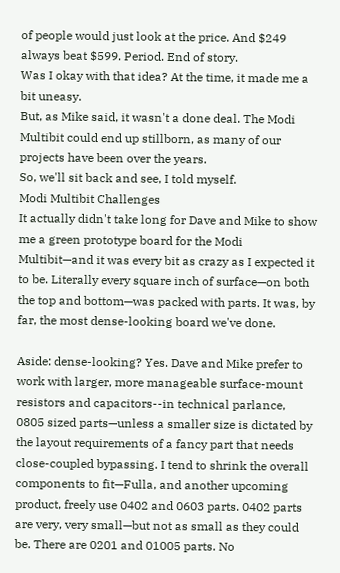of people would just look at the price. And $249 always beat $599. Period. End of story.
Was I okay with that idea? At the time, it made me a bit uneasy.
But, as Mike said, it wasn't a done deal. The Modi Multibit could end up stillborn, as many of our projects have been over the years.
So, we'll sit back and see, I told myself.
Modi Multibit Challenges
It actually didn't take long for Dave and Mike to show me a green prototype board for the Modi Multibit—and it was every bit as crazy as I expected it to be. Literally every square inch of surface—on both the top and bottom—was packed with parts. It was, by far, the most dense-looking board we've done.

Aside: dense-looking? Yes. Dave and Mike prefer to work with larger, more manageable surface-mount resistors and capacitors--in technical parlance, 0805 sized parts—unless a smaller size is dictated by the layout requirements of a fancy part that needs close-coupled bypassing. I tend to shrink the overall components to fit—Fulla, and another upcoming product, freely use 0402 and 0603 parts. 0402 parts are very, very small—but not as small as they could be. There are 0201 and 01005 parts. No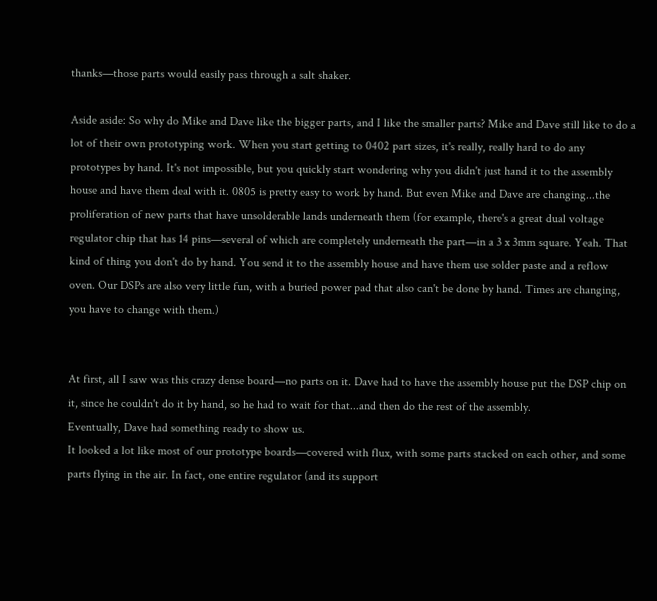thanks—those parts would easily pass through a salt shaker.

Aside aside: So why do Mike and Dave like the bigger parts, and I like the smaller parts? Mike and Dave still like to do a lot of their own prototyping work. When you start getting to 0402 part sizes, it's really, really hard to do any prototypes by hand. It's not impossible, but you quickly start wondering why you didn't just hand it to the assembly house and have them deal with it. 0805 is pretty easy to work by hand. But even Mike and Dave are changing...the proliferation of new parts that have unsolderable lands underneath them (for example, there's a great dual voltage regulator chip that has 14 pins—several of which are completely underneath the part—in a 3 x 3mm square. Yeah. That kind of thing you don't do by hand. You send it to the assembly house and have them use solder paste and a reflow oven. Our DSPs are also very little fun, with a buried power pad that also can't be done by hand. Times are changing, you have to change with them.)


At first, all I saw was this crazy dense board—no parts on it. Dave had to have the assembly house put the DSP chip on it, since he couldn't do it by hand, so he had to wait for that...and then do the rest of the assembly.
Eventually, Dave had something ready to show us.
It looked a lot like most of our prototype boards—covered with flux, with some parts stacked on each other, and some parts flying in the air. In fact, one entire regulator (and its support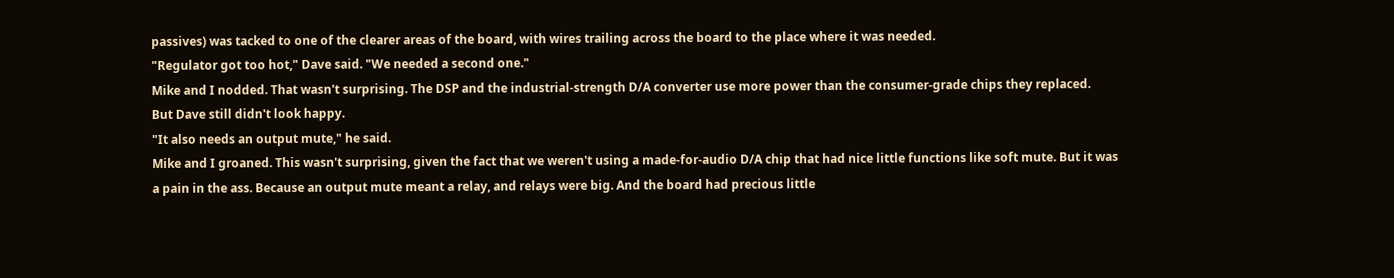passives) was tacked to one of the clearer areas of the board, with wires trailing across the board to the place where it was needed.
"Regulator got too hot," Dave said. "We needed a second one."
Mike and I nodded. That wasn't surprising. The DSP and the industrial-strength D/A converter use more power than the consumer-grade chips they replaced.
But Dave still didn't look happy.
"It also needs an output mute," he said.
Mike and I groaned. This wasn't surprising, given the fact that we weren't using a made-for-audio D/A chip that had nice little functions like soft mute. But it was a pain in the ass. Because an output mute meant a relay, and relays were big. And the board had precious little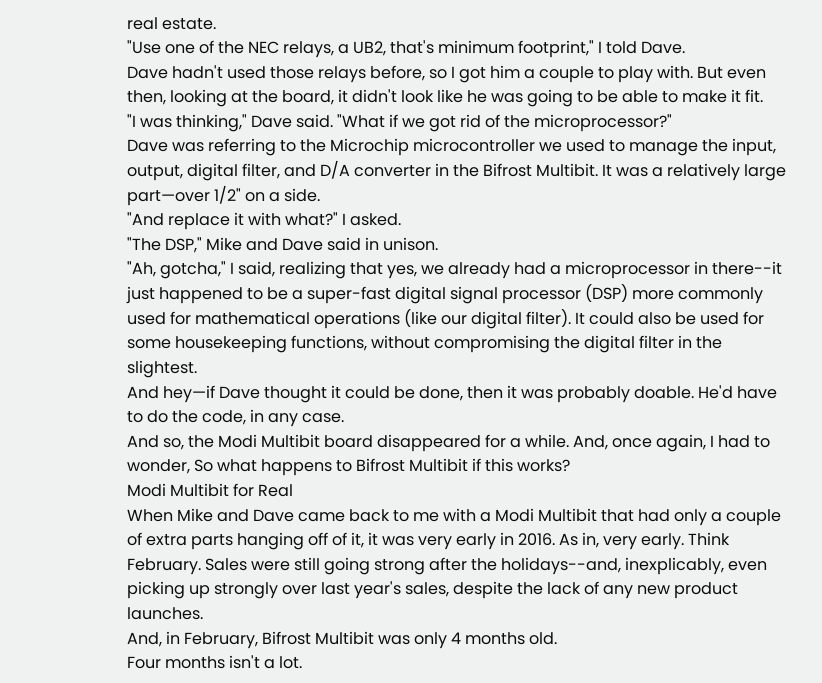real estate.
"Use one of the NEC relays, a UB2, that's minimum footprint," I told Dave.
Dave hadn't used those relays before, so I got him a couple to play with. But even then, looking at the board, it didn't look like he was going to be able to make it fit.
"I was thinking," Dave said. "What if we got rid of the microprocessor?"
Dave was referring to the Microchip microcontroller we used to manage the input, output, digital filter, and D/A converter in the Bifrost Multibit. It was a relatively large part—over 1/2" on a side.
"And replace it with what?" I asked.
"The DSP," Mike and Dave said in unison.
"Ah, gotcha," I said, realizing that yes, we already had a microprocessor in there--it just happened to be a super-fast digital signal processor (DSP) more commonly used for mathematical operations (like our digital filter). It could also be used for some housekeeping functions, without compromising the digital filter in the slightest.
And hey—if Dave thought it could be done, then it was probably doable. He'd have to do the code, in any case.
And so, the Modi Multibit board disappeared for a while. And, once again, I had to wonder, So what happens to Bifrost Multibit if this works?
Modi Multibit for Real
When Mike and Dave came back to me with a Modi Multibit that had only a couple of extra parts hanging off of it, it was very early in 2016. As in, very early. Think February. Sales were still going strong after the holidays--and, inexplicably, even picking up strongly over last year's sales, despite the lack of any new product launches.
And, in February, Bifrost Multibit was only 4 months old.
Four months isn't a lot.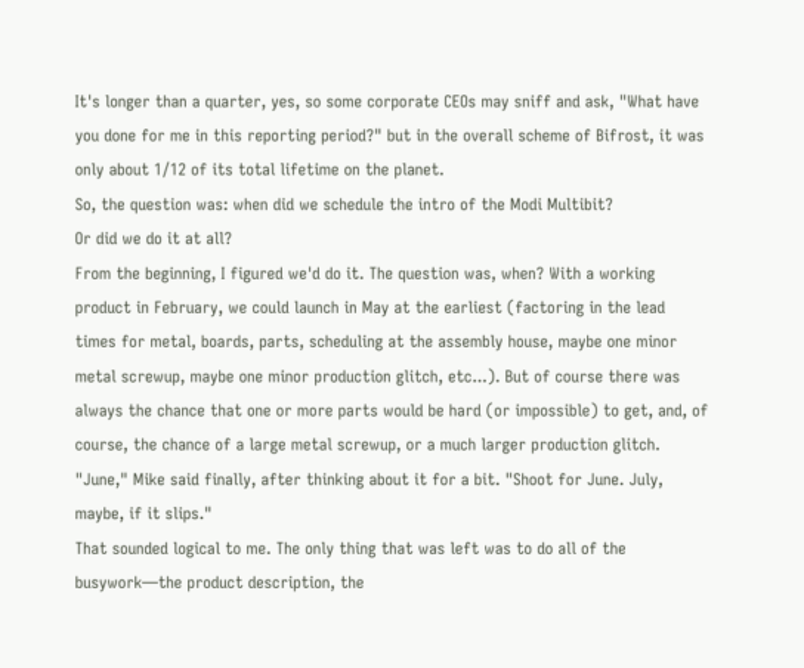It's longer than a quarter, yes, so some corporate CEOs may sniff and ask, "What have you done for me in this reporting period?" but in the overall scheme of Bifrost, it was only about 1/12 of its total lifetime on the planet.
So, the question was: when did we schedule the intro of the Modi Multibit?
Or did we do it at all?
From the beginning, I figured we'd do it. The question was, when? With a working product in February, we could launch in May at the earliest (factoring in the lead times for metal, boards, parts, scheduling at the assembly house, maybe one minor metal screwup, maybe one minor production glitch, etc...). But of course there was always the chance that one or more parts would be hard (or impossible) to get, and, of course, the chance of a large metal screwup, or a much larger production glitch.
"June," Mike said finally, after thinking about it for a bit. "Shoot for June. July, maybe, if it slips."
That sounded logical to me. The only thing that was left was to do all of the busywork—the product description, the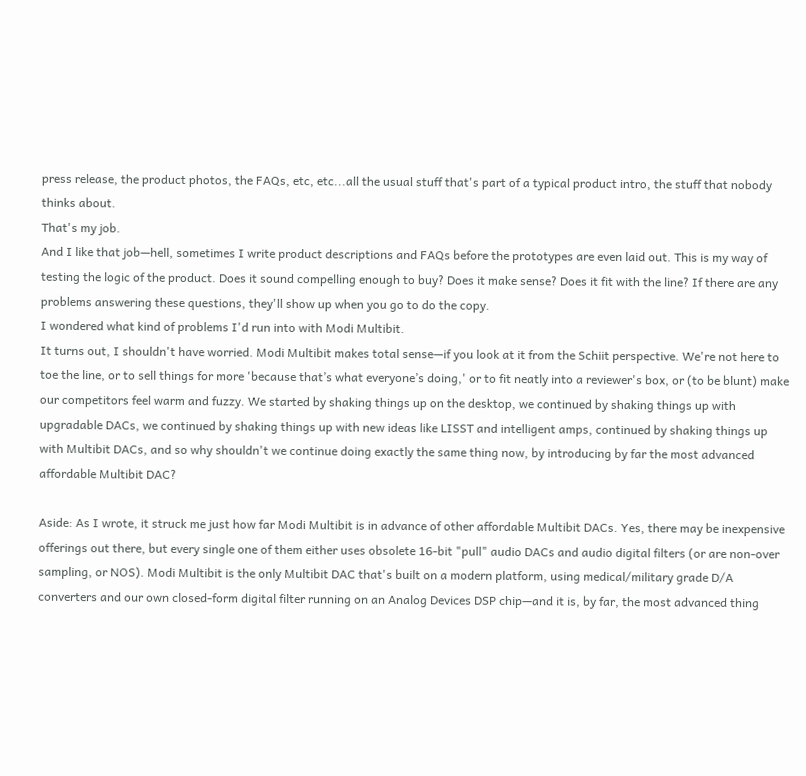press release, the product photos, the FAQs, etc, etc...all the usual stuff that's part of a typical product intro, the stuff that nobody thinks about.
That's my job.
And I like that job—hell, sometimes I write product descriptions and FAQs before the prototypes are even laid out. This is my way of testing the logic of the product. Does it sound compelling enough to buy? Does it make sense? Does it fit with the line? If there are any problems answering these questions, they'll show up when you go to do the copy.
I wondered what kind of problems I'd run into with Modi Multibit.
It turns out, I shouldn't have worried. Modi Multibit makes total sense—if you look at it from the Schiit perspective. We're not here to toe the line, or to sell things for more 'because that’s what everyone’s doing,' or to fit neatly into a reviewer's box, or (to be blunt) make our competitors feel warm and fuzzy. We started by shaking things up on the desktop, we continued by shaking things up with upgradable DACs, we continued by shaking things up with new ideas like LISST and intelligent amps, continued by shaking things up with Multibit DACs, and so why shouldn't we continue doing exactly the same thing now, by introducing by far the most advanced affordable Multibit DAC?

Aside: As I wrote, it struck me just how far Modi Multibit is in advance of other affordable Multibit DACs. Yes, there may be inexpensive offerings out there, but every single one of them either uses obsolete 16-bit "pull" audio DACs and audio digital filters (or are non-over sampling, or NOS). Modi Multibit is the only Multibit DAC that's built on a modern platform, using medical/military grade D/A converters and our own closed-form digital filter running on an Analog Devices DSP chip—and it is, by far, the most advanced thing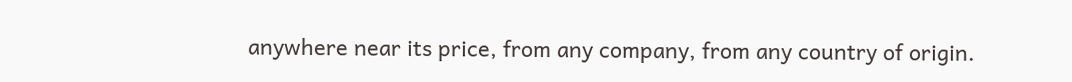anywhere near its price, from any company, from any country of origin.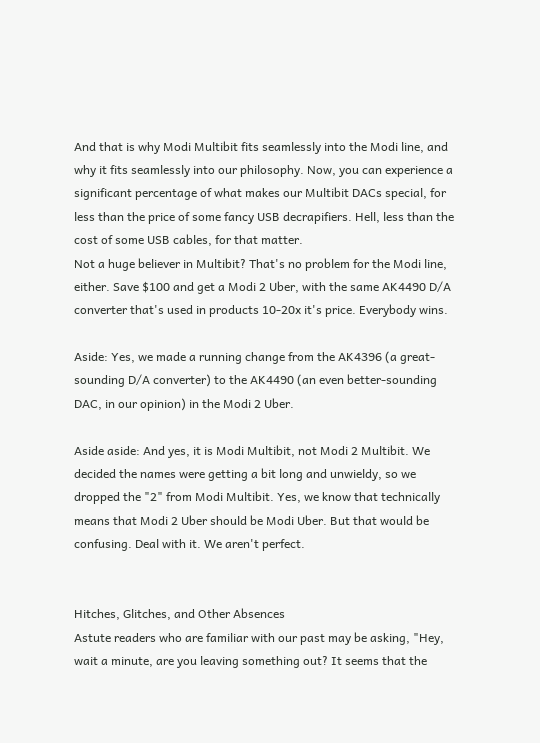And that is why Modi Multibit fits seamlessly into the Modi line, and why it fits seamlessly into our philosophy. Now, you can experience a significant percentage of what makes our Multibit DACs special, for less than the price of some fancy USB decrapifiers. Hell, less than the cost of some USB cables, for that matter.
Not a huge believer in Multibit? That's no problem for the Modi line, either. Save $100 and get a Modi 2 Uber, with the same AK4490 D/A converter that's used in products 10-20x it's price. Everybody wins.

Aside: Yes, we made a running change from the AK4396 (a great-sounding D/A converter) to the AK4490 (an even better-sounding DAC, in our opinion) in the Modi 2 Uber.

Aside aside: And yes, it is Modi Multibit, not Modi 2 Multibit. We decided the names were getting a bit long and unwieldy, so we dropped the "2" from Modi Multibit. Yes, we know that technically means that Modi 2 Uber should be Modi Uber. But that would be confusing. Deal with it. We aren't perfect.


Hitches, Glitches, and Other Absences
Astute readers who are familiar with our past may be asking, "Hey, wait a minute, are you leaving something out? It seems that the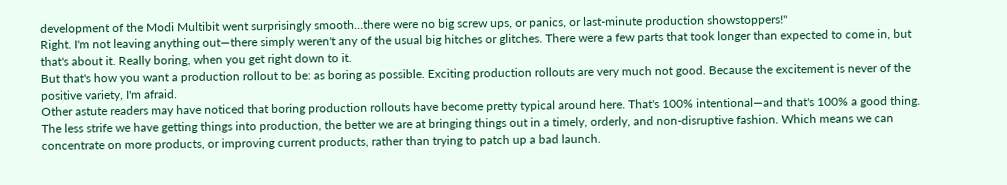development of the Modi Multibit went surprisingly smooth...there were no big screw ups, or panics, or last-minute production showstoppers!"
Right. I'm not leaving anything out—there simply weren't any of the usual big hitches or glitches. There were a few parts that took longer than expected to come in, but that's about it. Really boring, when you get right down to it.
But that's how you want a production rollout to be: as boring as possible. Exciting production rollouts are very much not good. Because the excitement is never of the positive variety, I'm afraid.
Other astute readers may have noticed that boring production rollouts have become pretty typical around here. That's 100% intentional—and that's 100% a good thing. The less strife we have getting things into production, the better we are at bringing things out in a timely, orderly, and non-disruptive fashion. Which means we can concentrate on more products, or improving current products, rather than trying to patch up a bad launch.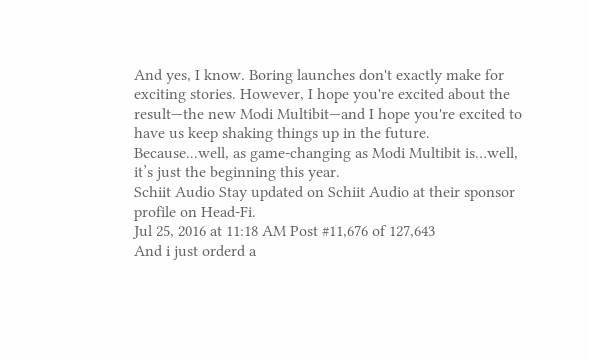And yes, I know. Boring launches don't exactly make for exciting stories. However, I hope you're excited about the result—the new Modi Multibit—and I hope you're excited to have us keep shaking things up in the future.
Because...well, as game-changing as Modi Multibit is…well, it’s just the beginning this year.
Schiit Audio Stay updated on Schiit Audio at their sponsor profile on Head-Fi.
Jul 25, 2016 at 11:18 AM Post #11,676 of 127,643
And i just orderd a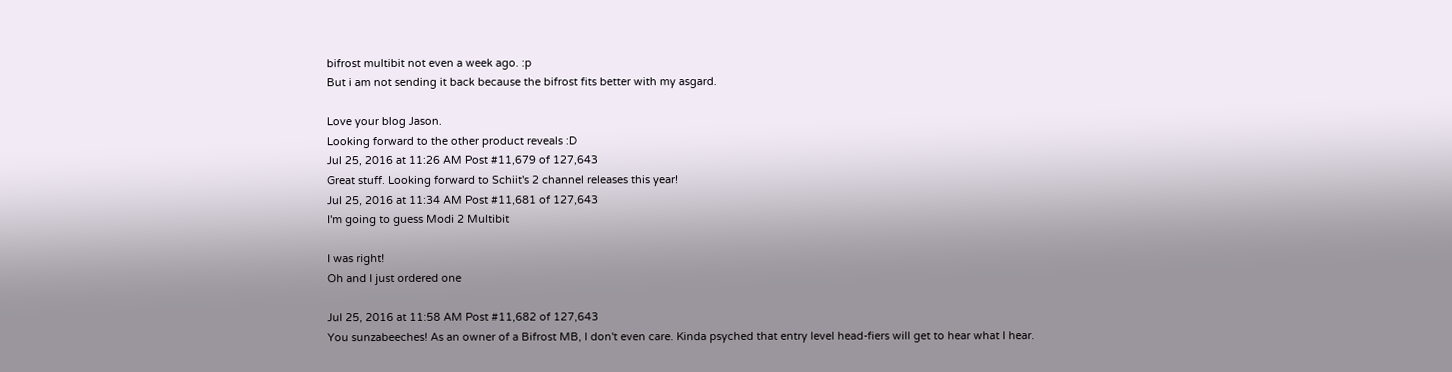bifrost multibit not even a week ago. :p
But i am not sending it back because the bifrost fits better with my asgard.

Love your blog Jason.
Looking forward to the other product reveals :D
Jul 25, 2016 at 11:26 AM Post #11,679 of 127,643
Great stuff. Looking forward to Schiit's 2 channel releases this year!
Jul 25, 2016 at 11:34 AM Post #11,681 of 127,643
I'm going to guess Modi 2 Multibit

I was right!
Oh and I just ordered one

Jul 25, 2016 at 11:58 AM Post #11,682 of 127,643
You sunzabeeches! As an owner of a Bifrost MB, I don't even care. Kinda psyched that entry level head-fiers will get to hear what I hear.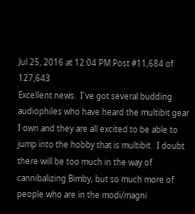Jul 25, 2016 at 12:04 PM Post #11,684 of 127,643
Excellent news.  I've got several budding audiophiles who have heard the multibit gear I own and they are all excited to be able to jump into the hobby that is multibit.  I doubt there will be too much in the way of cannibalizing Bimby, but so much more of people who are in the modi/magni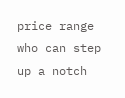price range who can step up a notch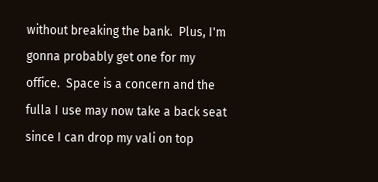without breaking the bank.  Plus, I'm gonna probably get one for my office.  Space is a concern and the fulla I use may now take a back seat since I can drop my vali on top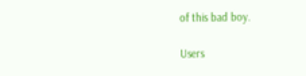of this bad boy.

Users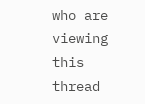who are viewing this thread